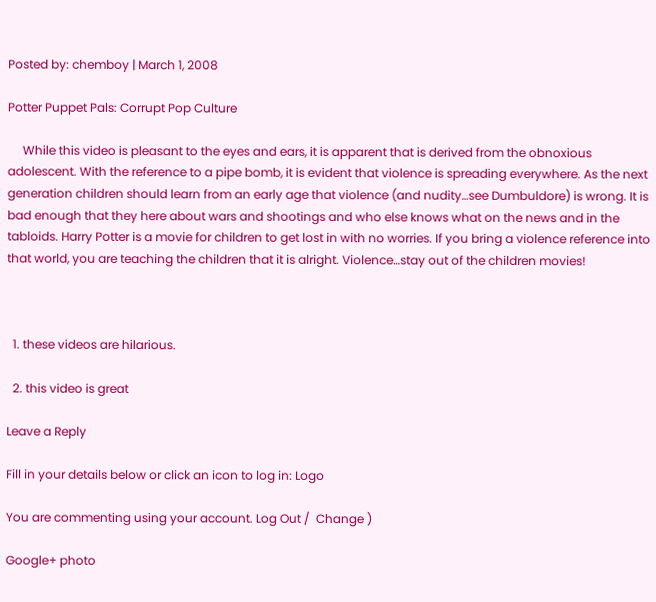Posted by: chemboy | March 1, 2008

Potter Puppet Pals: Corrupt Pop Culture

     While this video is pleasant to the eyes and ears, it is apparent that is derived from the obnoxious adolescent. With the reference to a pipe bomb, it is evident that violence is spreading everywhere. As the next generation children should learn from an early age that violence (and nudity…see Dumbuldore) is wrong. It is bad enough that they here about wars and shootings and who else knows what on the news and in the tabloids. Harry Potter is a movie for children to get lost in with no worries. If you bring a violence reference into that world, you are teaching the children that it is alright. Violence…stay out of the children movies!



  1. these videos are hilarious.

  2. this video is great

Leave a Reply

Fill in your details below or click an icon to log in: Logo

You are commenting using your account. Log Out /  Change )

Google+ photo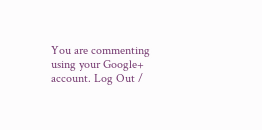You are commenting using your Google+ account. Log Out /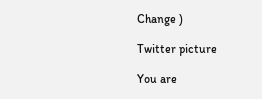Change )

Twitter picture

You are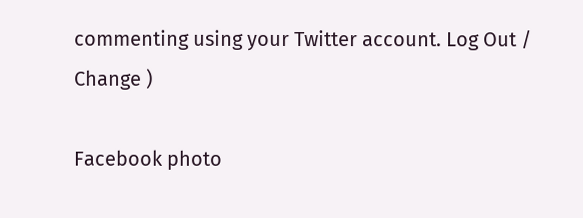commenting using your Twitter account. Log Out /  Change )

Facebook photo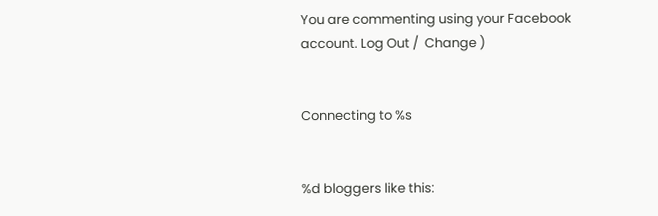You are commenting using your Facebook account. Log Out /  Change )


Connecting to %s


%d bloggers like this: